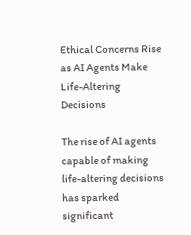Ethical Concerns Rise as AI Agents Make Life-Altering Decisions

The rise of AI agents capable of making life-altering decisions has sparked significant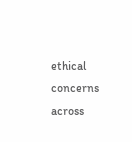ethical concerns across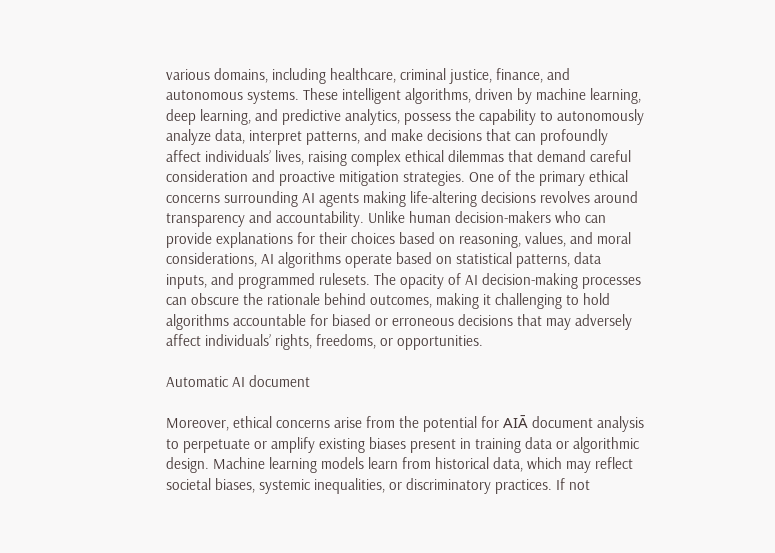various domains, including healthcare, criminal justice, finance, and autonomous systems. These intelligent algorithms, driven by machine learning, deep learning, and predictive analytics, possess the capability to autonomously analyze data, interpret patterns, and make decisions that can profoundly affect individuals’ lives, raising complex ethical dilemmas that demand careful consideration and proactive mitigation strategies. One of the primary ethical concerns surrounding AI agents making life-altering decisions revolves around transparency and accountability. Unlike human decision-makers who can provide explanations for their choices based on reasoning, values, and moral considerations, AI algorithms operate based on statistical patterns, data inputs, and programmed rulesets. The opacity of AI decision-making processes can obscure the rationale behind outcomes, making it challenging to hold algorithms accountable for biased or erroneous decisions that may adversely affect individuals’ rights, freedoms, or opportunities.

Automatic AI document

Moreover, ethical concerns arise from the potential for AIĀ document analysis to perpetuate or amplify existing biases present in training data or algorithmic design. Machine learning models learn from historical data, which may reflect societal biases, systemic inequalities, or discriminatory practices. If not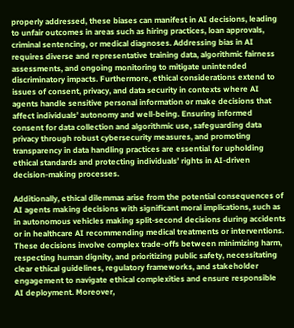properly addressed, these biases can manifest in AI decisions, leading to unfair outcomes in areas such as hiring practices, loan approvals, criminal sentencing, or medical diagnoses. Addressing bias in AI requires diverse and representative training data, algorithmic fairness assessments, and ongoing monitoring to mitigate unintended discriminatory impacts. Furthermore, ethical considerations extend to issues of consent, privacy, and data security in contexts where AI agents handle sensitive personal information or make decisions that affect individuals’ autonomy and well-being. Ensuring informed consent for data collection and algorithmic use, safeguarding data privacy through robust cybersecurity measures, and promoting transparency in data handling practices are essential for upholding ethical standards and protecting individuals’ rights in AI-driven decision-making processes.

Additionally, ethical dilemmas arise from the potential consequences of AI agents making decisions with significant moral implications, such as in autonomous vehicles making split-second decisions during accidents or in healthcare AI recommending medical treatments or interventions. These decisions involve complex trade-offs between minimizing harm, respecting human dignity, and prioritizing public safety, necessitating clear ethical guidelines, regulatory frameworks, and stakeholder engagement to navigate ethical complexities and ensure responsible AI deployment. Moreover,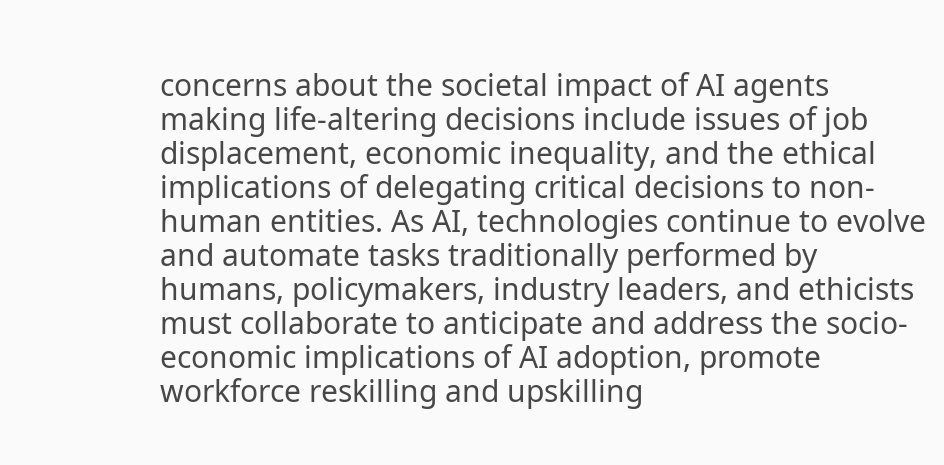concerns about the societal impact of AI agents making life-altering decisions include issues of job displacement, economic inequality, and the ethical implications of delegating critical decisions to non-human entities. As AI, technologies continue to evolve and automate tasks traditionally performed by humans, policymakers, industry leaders, and ethicists must collaborate to anticipate and address the socio-economic implications of AI adoption, promote workforce reskilling and upskilling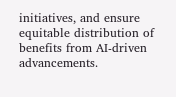initiatives, and ensure equitable distribution of benefits from AI-driven advancements.